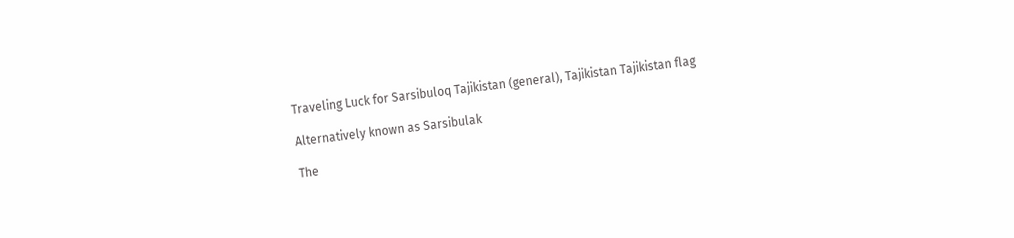Traveling Luck for Sarsibuloq Tajikistan (general), Tajikistan Tajikistan flag

Alternatively known as Sarsibulak

The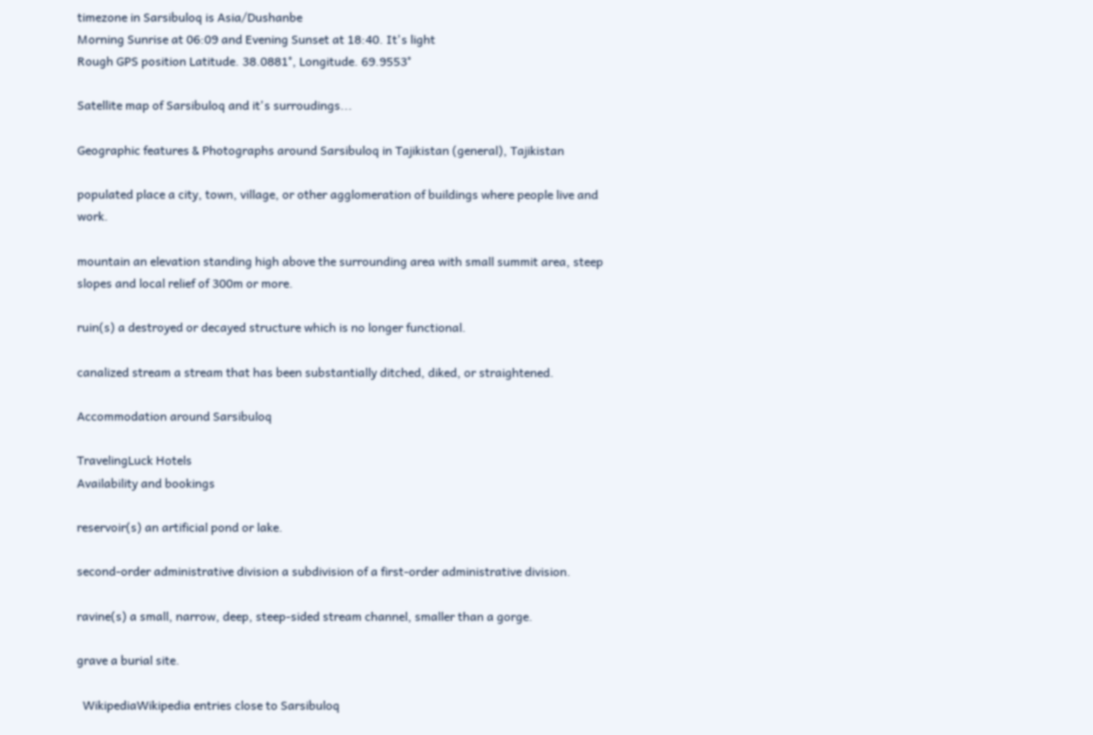timezone in Sarsibuloq is Asia/Dushanbe
Morning Sunrise at 06:09 and Evening Sunset at 18:40. It's light
Rough GPS position Latitude. 38.0881°, Longitude. 69.9553°

Satellite map of Sarsibuloq and it's surroudings...

Geographic features & Photographs around Sarsibuloq in Tajikistan (general), Tajikistan

populated place a city, town, village, or other agglomeration of buildings where people live and work.

mountain an elevation standing high above the surrounding area with small summit area, steep slopes and local relief of 300m or more.

ruin(s) a destroyed or decayed structure which is no longer functional.

canalized stream a stream that has been substantially ditched, diked, or straightened.

Accommodation around Sarsibuloq

TravelingLuck Hotels
Availability and bookings

reservoir(s) an artificial pond or lake.

second-order administrative division a subdivision of a first-order administrative division.

ravine(s) a small, narrow, deep, steep-sided stream channel, smaller than a gorge.

grave a burial site.

  WikipediaWikipedia entries close to Sarsibuloq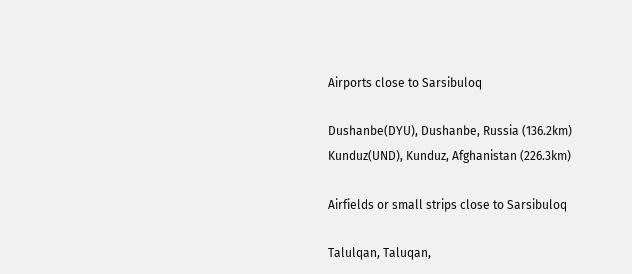Airports close to Sarsibuloq

Dushanbe(DYU), Dushanbe, Russia (136.2km)
Kunduz(UND), Kunduz, Afghanistan (226.3km)

Airfields or small strips close to Sarsibuloq

Talulqan, Taluqan,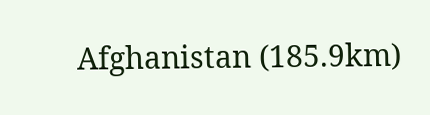Afghanistan (185.9km)